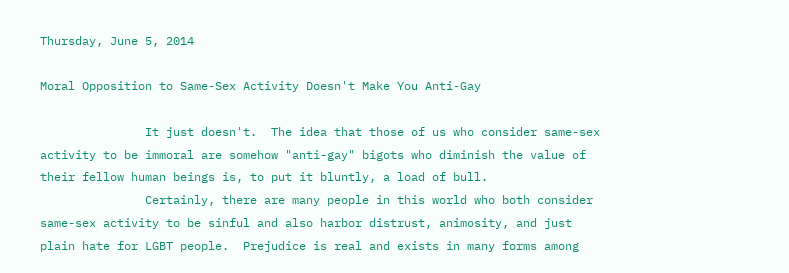Thursday, June 5, 2014

Moral Opposition to Same-Sex Activity Doesn't Make You Anti-Gay

               It just doesn't.  The idea that those of us who consider same-sex activity to be immoral are somehow "anti-gay" bigots who diminish the value of their fellow human beings is, to put it bluntly, a load of bull.
               Certainly, there are many people in this world who both consider same-sex activity to be sinful and also harbor distrust, animosity, and just plain hate for LGBT people.  Prejudice is real and exists in many forms among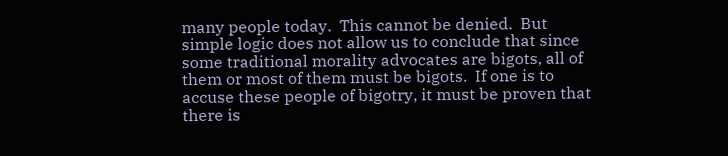many people today.  This cannot be denied.  But simple logic does not allow us to conclude that since some traditional morality advocates are bigots, all of them or most of them must be bigots.  If one is to accuse these people of bigotry, it must be proven that there is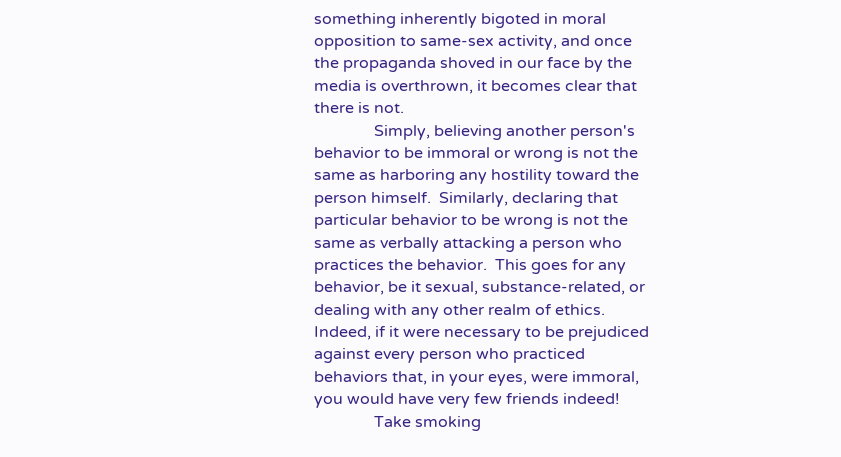something inherently bigoted in moral opposition to same-sex activity, and once the propaganda shoved in our face by the media is overthrown, it becomes clear that there is not.
               Simply, believing another person's behavior to be immoral or wrong is not the same as harboring any hostility toward the person himself.  Similarly, declaring that particular behavior to be wrong is not the same as verbally attacking a person who practices the behavior.  This goes for any behavior, be it sexual, substance-related, or dealing with any other realm of ethics.  Indeed, if it were necessary to be prejudiced against every person who practiced behaviors that, in your eyes, were immoral, you would have very few friends indeed!
               Take smoking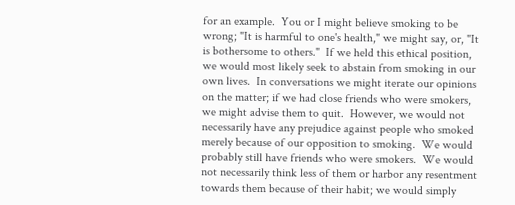for an example.  You or I might believe smoking to be wrong; "It is harmful to one's health," we might say, or, "It is bothersome to others."  If we held this ethical position, we would most likely seek to abstain from smoking in our own lives.  In conversations we might iterate our opinions on the matter; if we had close friends who were smokers, we might advise them to quit.  However, we would not necessarily have any prejudice against people who smoked merely because of our opposition to smoking.  We would probably still have friends who were smokers.  We would not necessarily think less of them or harbor any resentment towards them because of their habit; we would simply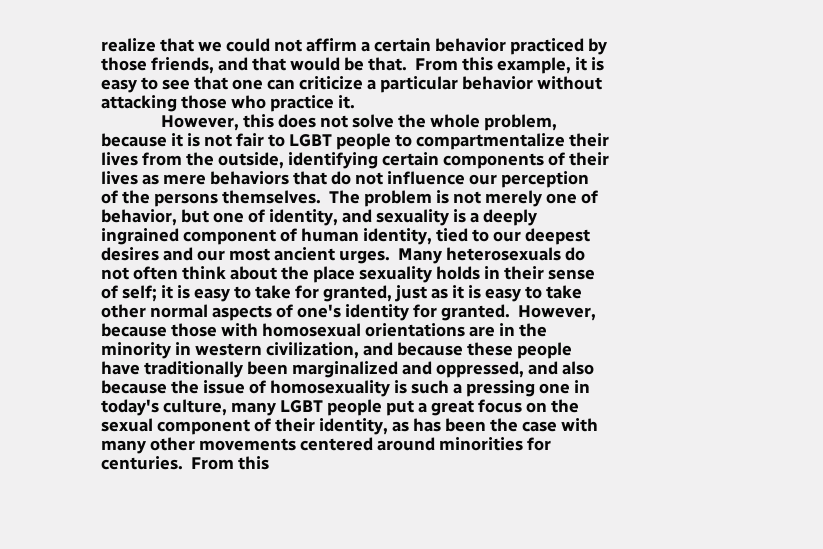realize that we could not affirm a certain behavior practiced by those friends, and that would be that.  From this example, it is easy to see that one can criticize a particular behavior without attacking those who practice it.
               However, this does not solve the whole problem, because it is not fair to LGBT people to compartmentalize their lives from the outside, identifying certain components of their lives as mere behaviors that do not influence our perception of the persons themselves.  The problem is not merely one of behavior, but one of identity, and sexuality is a deeply ingrained component of human identity, tied to our deepest desires and our most ancient urges.  Many heterosexuals do not often think about the place sexuality holds in their sense of self; it is easy to take for granted, just as it is easy to take other normal aspects of one's identity for granted.  However, because those with homosexual orientations are in the minority in western civilization, and because these people have traditionally been marginalized and oppressed, and also because the issue of homosexuality is such a pressing one in today's culture, many LGBT people put a great focus on the sexual component of their identity, as has been the case with many other movements centered around minorities for centuries.  From this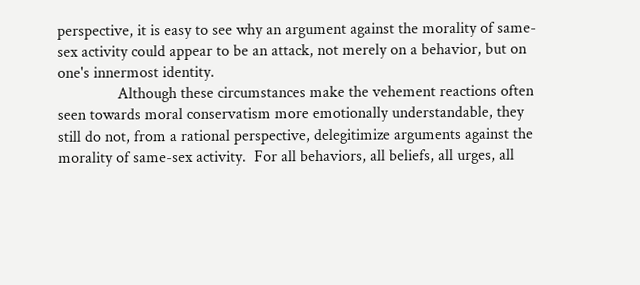perspective, it is easy to see why an argument against the morality of same-sex activity could appear to be an attack, not merely on a behavior, but on one's innermost identity.
               Although these circumstances make the vehement reactions often seen towards moral conservatism more emotionally understandable, they still do not, from a rational perspective, delegitimize arguments against the morality of same-sex activity.  For all behaviors, all beliefs, all urges, all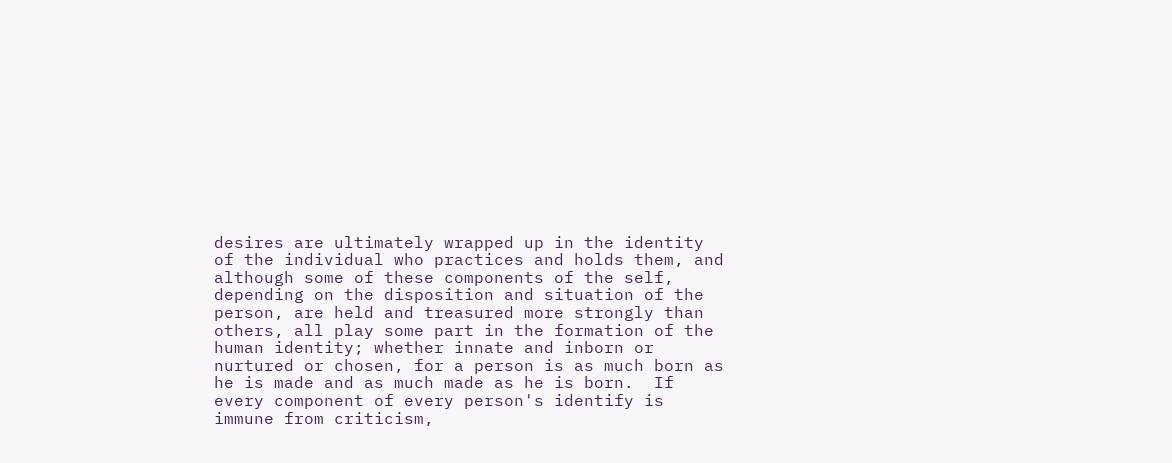desires are ultimately wrapped up in the identity of the individual who practices and holds them, and although some of these components of the self, depending on the disposition and situation of the person, are held and treasured more strongly than others, all play some part in the formation of the human identity; whether innate and inborn or nurtured or chosen, for a person is as much born as he is made and as much made as he is born.  If every component of every person's identify is immune from criticism,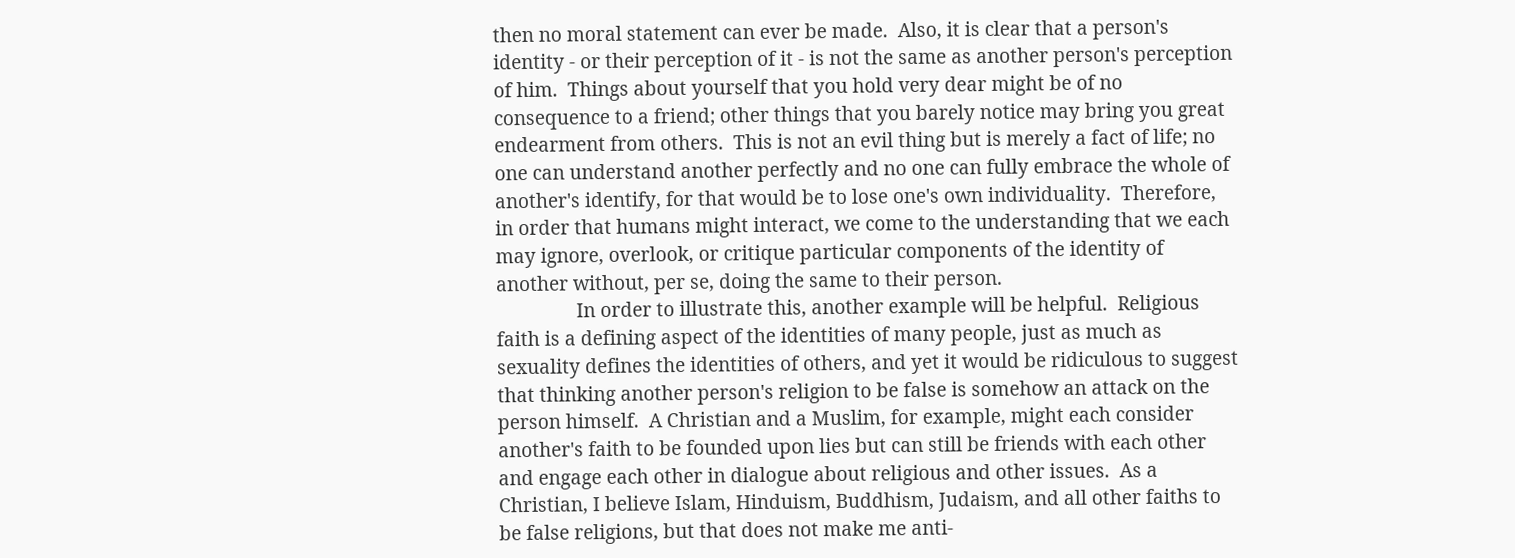then no moral statement can ever be made.  Also, it is clear that a person's identity - or their perception of it - is not the same as another person's perception of him.  Things about yourself that you hold very dear might be of no consequence to a friend; other things that you barely notice may bring you great endearment from others.  This is not an evil thing but is merely a fact of life; no one can understand another perfectly and no one can fully embrace the whole of another's identify, for that would be to lose one's own individuality.  Therefore, in order that humans might interact, we come to the understanding that we each may ignore, overlook, or critique particular components of the identity of another without, per se, doing the same to their person.
                In order to illustrate this, another example will be helpful.  Religious faith is a defining aspect of the identities of many people, just as much as sexuality defines the identities of others, and yet it would be ridiculous to suggest that thinking another person's religion to be false is somehow an attack on the person himself.  A Christian and a Muslim, for example, might each consider another's faith to be founded upon lies but can still be friends with each other and engage each other in dialogue about religious and other issues.  As a Christian, I believe Islam, Hinduism, Buddhism, Judaism, and all other faiths to be false religions, but that does not make me anti-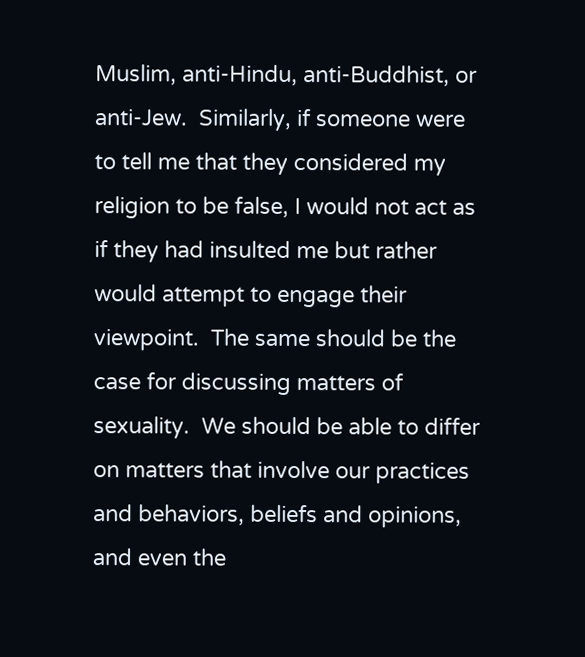Muslim, anti-Hindu, anti-Buddhist, or anti-Jew.  Similarly, if someone were to tell me that they considered my religion to be false, I would not act as if they had insulted me but rather would attempt to engage their viewpoint.  The same should be the case for discussing matters of sexuality.  We should be able to differ on matters that involve our practices and behaviors, beliefs and opinions, and even the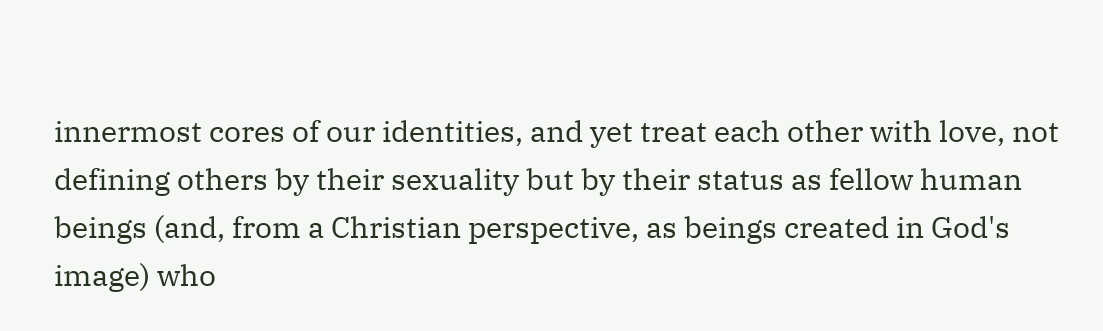innermost cores of our identities, and yet treat each other with love, not defining others by their sexuality but by their status as fellow human beings (and, from a Christian perspective, as beings created in God's image) who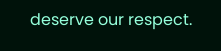deserve our respect.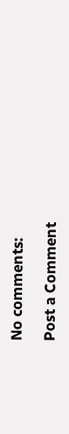No comments:

Post a Comment